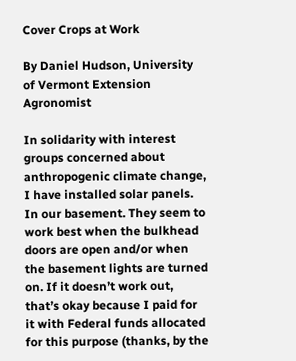Cover Crops at Work

By Daniel Hudson, University of Vermont Extension Agronomist

In solidarity with interest groups concerned about anthropogenic climate change, I have installed solar panels. In our basement. They seem to work best when the bulkhead doors are open and/or when the basement lights are turned on. If it doesn’t work out, that’s okay because I paid for it with Federal funds allocated for this purpose (thanks, by the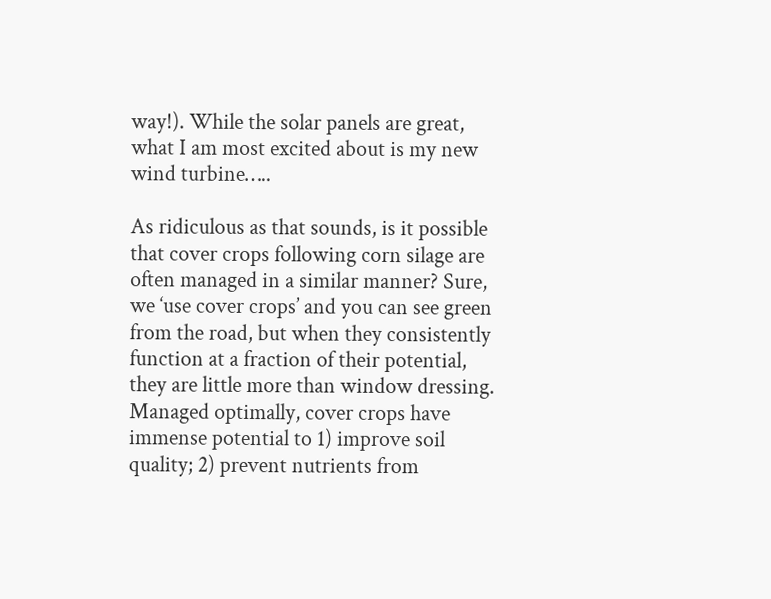way!). While the solar panels are great, what I am most excited about is my new wind turbine…..

As ridiculous as that sounds, is it possible that cover crops following corn silage are often managed in a similar manner? Sure, we ‘use cover crops’ and you can see green from the road, but when they consistently function at a fraction of their potential, they are little more than window dressing. Managed optimally, cover crops have immense potential to 1) improve soil quality; 2) prevent nutrients from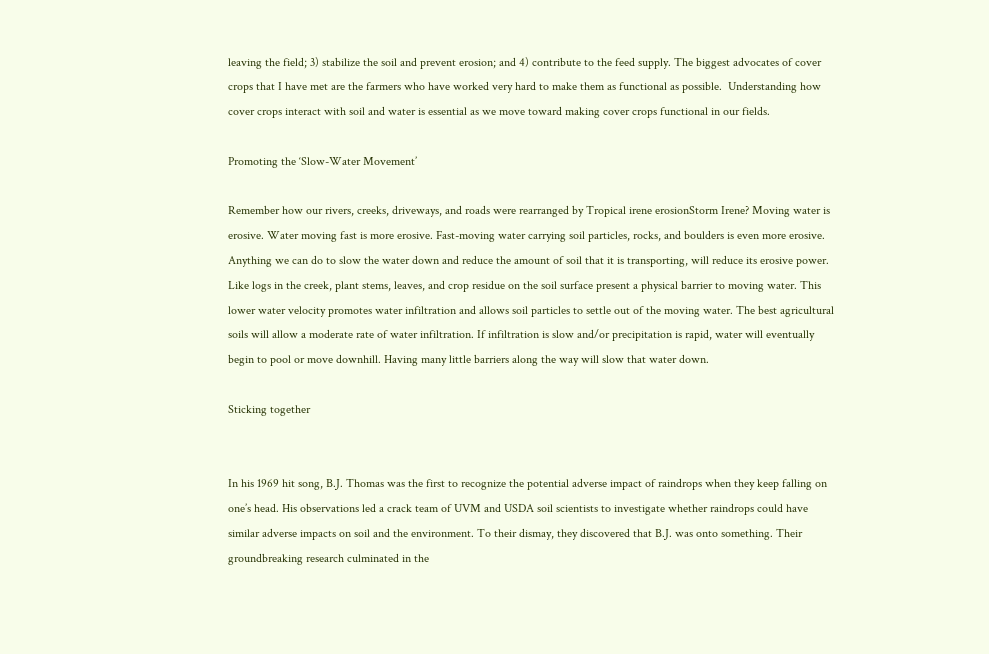leaving the field; 3) stabilize the soil and prevent erosion; and 4) contribute to the feed supply. The biggest advocates of cover crops that I have met are the farmers who have worked very hard to make them as functional as possible.  Understanding how cover crops interact with soil and water is essential as we move toward making cover crops functional in our fields.

Promoting the ‘Slow-Water Movement’

Remember how our rivers, creeks, driveways, and roads were rearranged by Tropical irene erosionStorm Irene? Moving water is erosive. Water moving fast is more erosive. Fast-moving water carrying soil particles, rocks, and boulders is even more erosive. Anything we can do to slow the water down and reduce the amount of soil that it is transporting, will reduce its erosive power. Like logs in the creek, plant stems, leaves, and crop residue on the soil surface present a physical barrier to moving water. This lower water velocity promotes water infiltration and allows soil particles to settle out of the moving water. The best agricultural soils will allow a moderate rate of water infiltration. If infiltration is slow and/or precipitation is rapid, water will eventually begin to pool or move downhill. Having many little barriers along the way will slow that water down.

Sticking together


In his 1969 hit song, B.J. Thomas was the first to recognize the potential adverse impact of raindrops when they keep falling on one’s head. His observations led a crack team of UVM and USDA soil scientists to investigate whether raindrops could have similar adverse impacts on soil and the environment. To their dismay, they discovered that B.J. was onto something. Their groundbreaking research culminated in the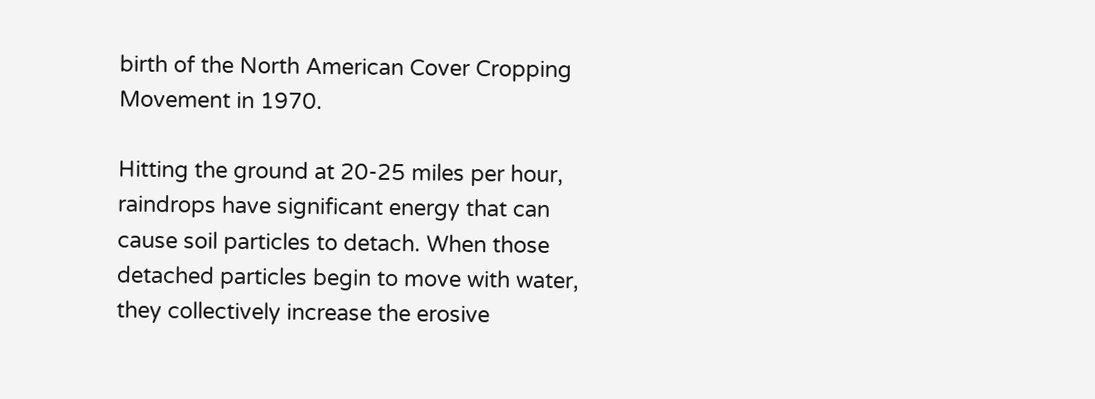birth of the North American Cover Cropping Movement in 1970.

Hitting the ground at 20-25 miles per hour, raindrops have significant energy that can cause soil particles to detach. When those detached particles begin to move with water, they collectively increase the erosive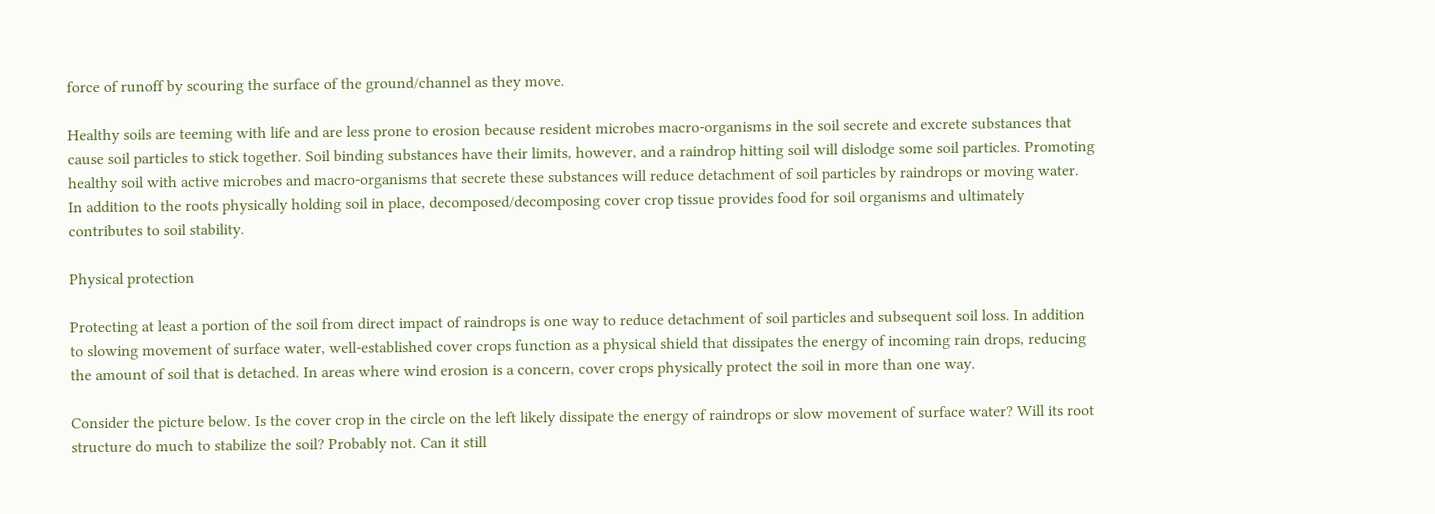force of runoff by scouring the surface of the ground/channel as they move.

Healthy soils are teeming with life and are less prone to erosion because resident microbes macro-organisms in the soil secrete and excrete substances that cause soil particles to stick together. Soil binding substances have their limits, however, and a raindrop hitting soil will dislodge some soil particles. Promoting healthy soil with active microbes and macro-organisms that secrete these substances will reduce detachment of soil particles by raindrops or moving water. In addition to the roots physically holding soil in place, decomposed/decomposing cover crop tissue provides food for soil organisms and ultimately contributes to soil stability.

Physical protection

Protecting at least a portion of the soil from direct impact of raindrops is one way to reduce detachment of soil particles and subsequent soil loss. In addition to slowing movement of surface water, well-established cover crops function as a physical shield that dissipates the energy of incoming rain drops, reducing the amount of soil that is detached. In areas where wind erosion is a concern, cover crops physically protect the soil in more than one way.

Consider the picture below. Is the cover crop in the circle on the left likely dissipate the energy of raindrops or slow movement of surface water? Will its root structure do much to stabilize the soil? Probably not. Can it still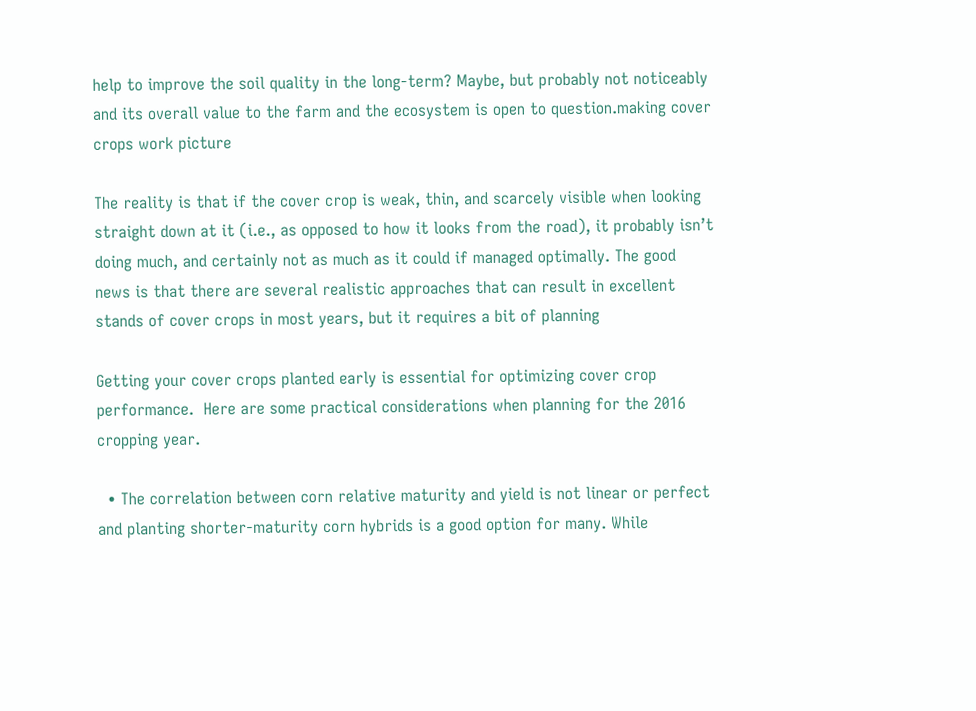help to improve the soil quality in the long-term? Maybe, but probably not noticeably and its overall value to the farm and the ecosystem is open to question.making cover crops work picture

The reality is that if the cover crop is weak, thin, and scarcely visible when looking straight down at it (i.e., as opposed to how it looks from the road), it probably isn’t doing much, and certainly not as much as it could if managed optimally. The good news is that there are several realistic approaches that can result in excellent stands of cover crops in most years, but it requires a bit of planning

Getting your cover crops planted early is essential for optimizing cover crop performance.  Here are some practical considerations when planning for the 2016 cropping year.

  • The correlation between corn relative maturity and yield is not linear or perfect and planting shorter-maturity corn hybrids is a good option for many. While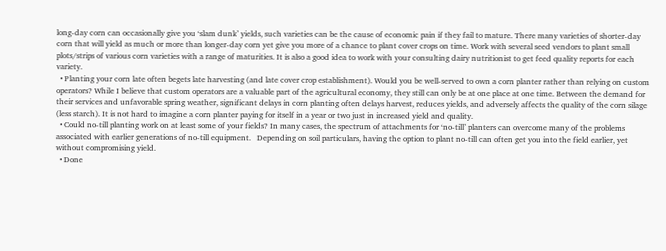long-day corn can occasionally give you ‘slam dunk’ yields, such varieties can be the cause of economic pain if they fail to mature. There many varieties of shorter-day corn that will yield as much or more than longer-day corn yet give you more of a chance to plant cover crops on time. Work with several seed vendors to plant small plots/strips of various corn varieties with a range of maturities. It is also a good idea to work with your consulting dairy nutritionist to get feed quality reports for each variety.
  • Planting your corn late often begets late harvesting (and late cover crop establishment). Would you be well-served to own a corn planter rather than relying on custom operators? While I believe that custom operators are a valuable part of the agricultural economy, they still can only be at one place at one time. Between the demand for their services and unfavorable spring weather, significant delays in corn planting often delays harvest, reduces yields, and adversely affects the quality of the corn silage (less starch). It is not hard to imagine a corn planter paying for itself in a year or two just in increased yield and quality.
  • Could no-till planting work on at least some of your fields? In many cases, the spectrum of attachments for ‘no-till’ planters can overcome many of the problems associated with earlier generations of no-till equipment.   Depending on soil particulars, having the option to plant no-till can often get you into the field earlier, yet without compromising yield.
  • Done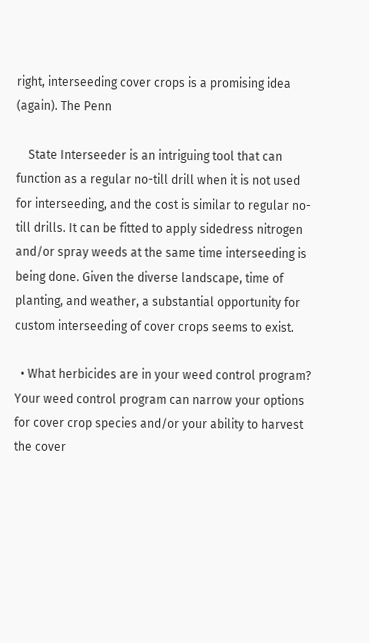right, interseeding cover crops is a promising idea (again). The Penn

    State Interseeder is an intriguing tool that can function as a regular no-till drill when it is not used for interseeding, and the cost is similar to regular no-till drills. It can be fitted to apply sidedress nitrogen and/or spray weeds at the same time interseeding is being done. Given the diverse landscape, time of planting, and weather, a substantial opportunity for custom interseeding of cover crops seems to exist.

  • What herbicides are in your weed control program? Your weed control program can narrow your options for cover crop species and/or your ability to harvest the cover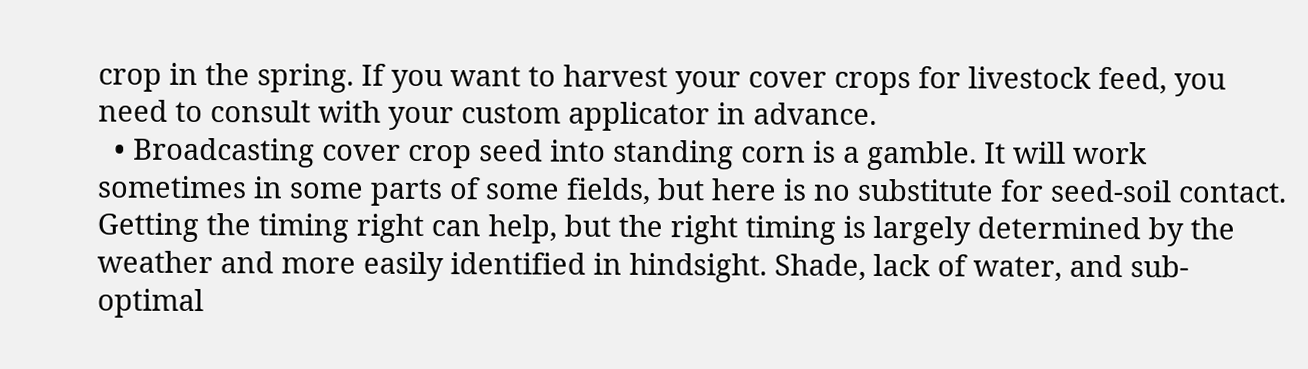crop in the spring. If you want to harvest your cover crops for livestock feed, you need to consult with your custom applicator in advance.
  • Broadcasting cover crop seed into standing corn is a gamble. It will work sometimes in some parts of some fields, but here is no substitute for seed-soil contact. Getting the timing right can help, but the right timing is largely determined by the weather and more easily identified in hindsight. Shade, lack of water, and sub-optimal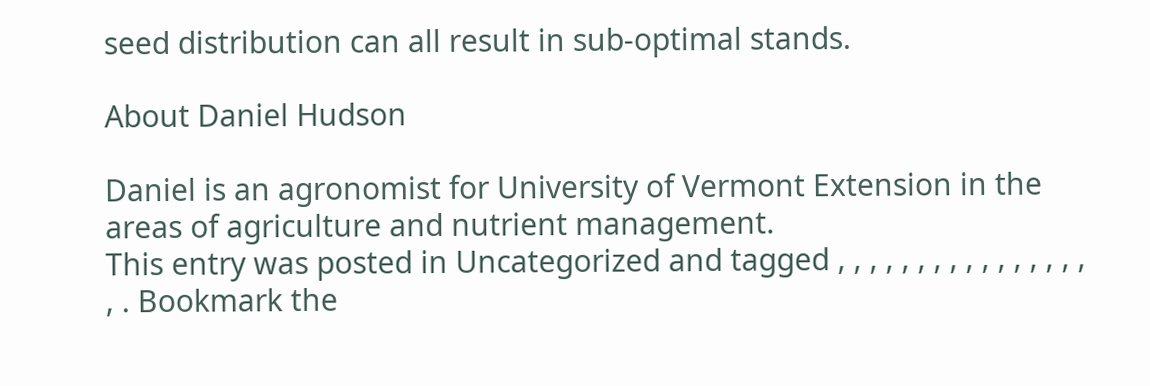seed distribution can all result in sub-optimal stands.

About Daniel Hudson

Daniel is an agronomist for University of Vermont Extension in the areas of agriculture and nutrient management.
This entry was posted in Uncategorized and tagged , , , , , , , , , , , , , , , , , . Bookmark the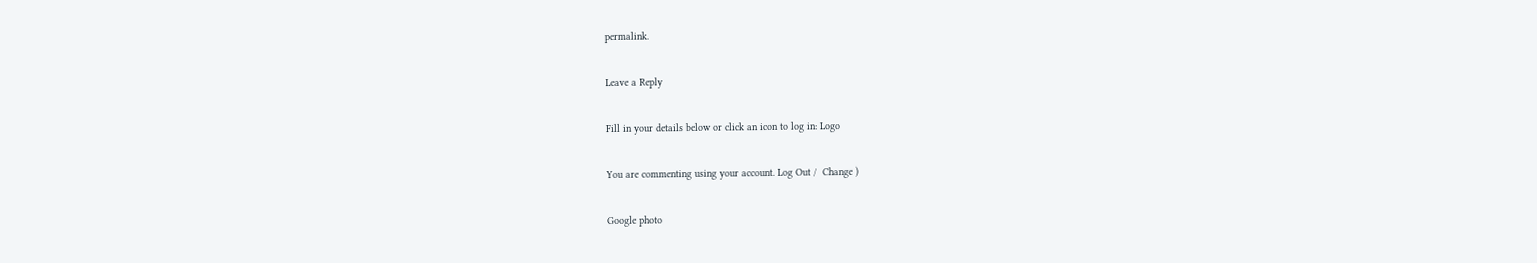permalink.

Leave a Reply

Fill in your details below or click an icon to log in: Logo

You are commenting using your account. Log Out /  Change )

Google photo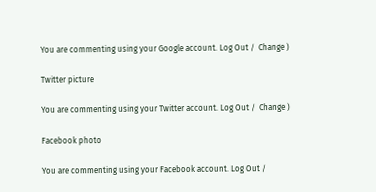You are commenting using your Google account. Log Out /  Change )

Twitter picture

You are commenting using your Twitter account. Log Out /  Change )

Facebook photo

You are commenting using your Facebook account. Log Out /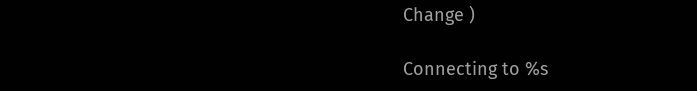Change )

Connecting to %s